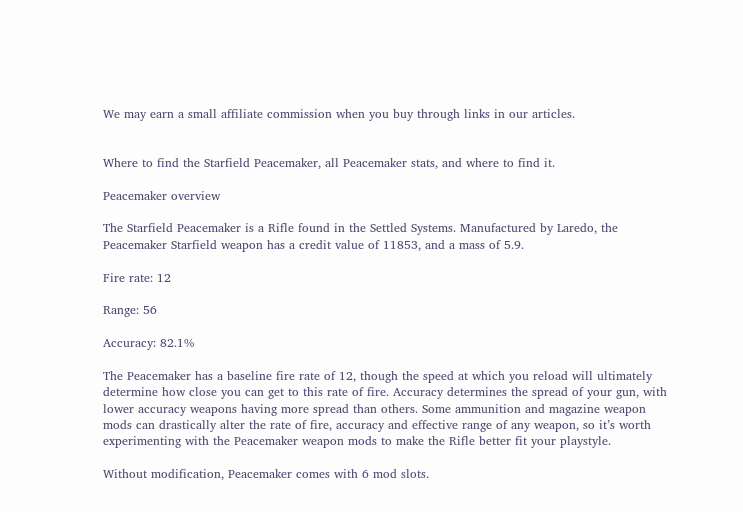We may earn a small affiliate commission when you buy through links in our articles.


Where to find the Starfield Peacemaker, all Peacemaker stats, and where to find it.

Peacemaker overview

The Starfield Peacemaker is a Rifle found in the Settled Systems. Manufactured by Laredo, the Peacemaker Starfield weapon has a credit value of 11853, and a mass of 5.9.

Fire rate: 12

Range: 56

Accuracy: 82.1%

The Peacemaker has a baseline fire rate of 12, though the speed at which you reload will ultimately determine how close you can get to this rate of fire. Accuracy determines the spread of your gun, with lower accuracy weapons having more spread than others. Some ammunition and magazine weapon mods can drastically alter the rate of fire, accuracy and effective range of any weapon, so it’s worth experimenting with the Peacemaker weapon mods to make the Rifle better fit your playstyle.

Without modification, Peacemaker comes with 6 mod slots.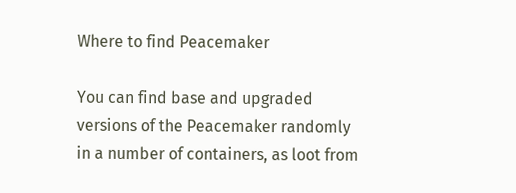Where to find Peacemaker

You can find base and upgraded versions of the Peacemaker randomly in a number of containers, as loot from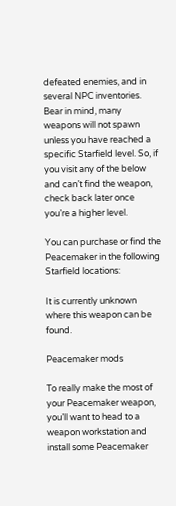defeated enemies, and in several NPC inventories. Bear in mind, many weapons will not spawn unless you have reached a specific Starfield level. So, if you visit any of the below and can’t find the weapon, check back later once you’re a higher level.

You can purchase or find the Peacemaker in the following Starfield locations:

It is currently unknown where this weapon can be found.

Peacemaker mods

To really make the most of your Peacemaker weapon, you’ll want to head to a weapon workstation and install some Peacemaker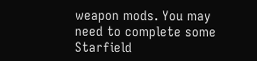weapon mods. You may need to complete some Starfield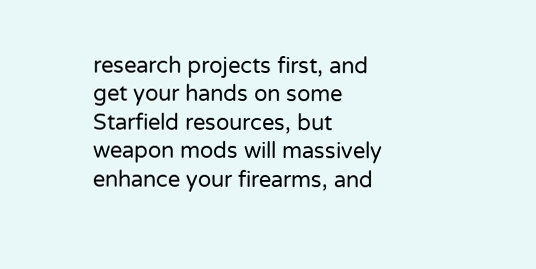research projects first, and get your hands on some Starfield resources, but weapon mods will massively enhance your firearms, and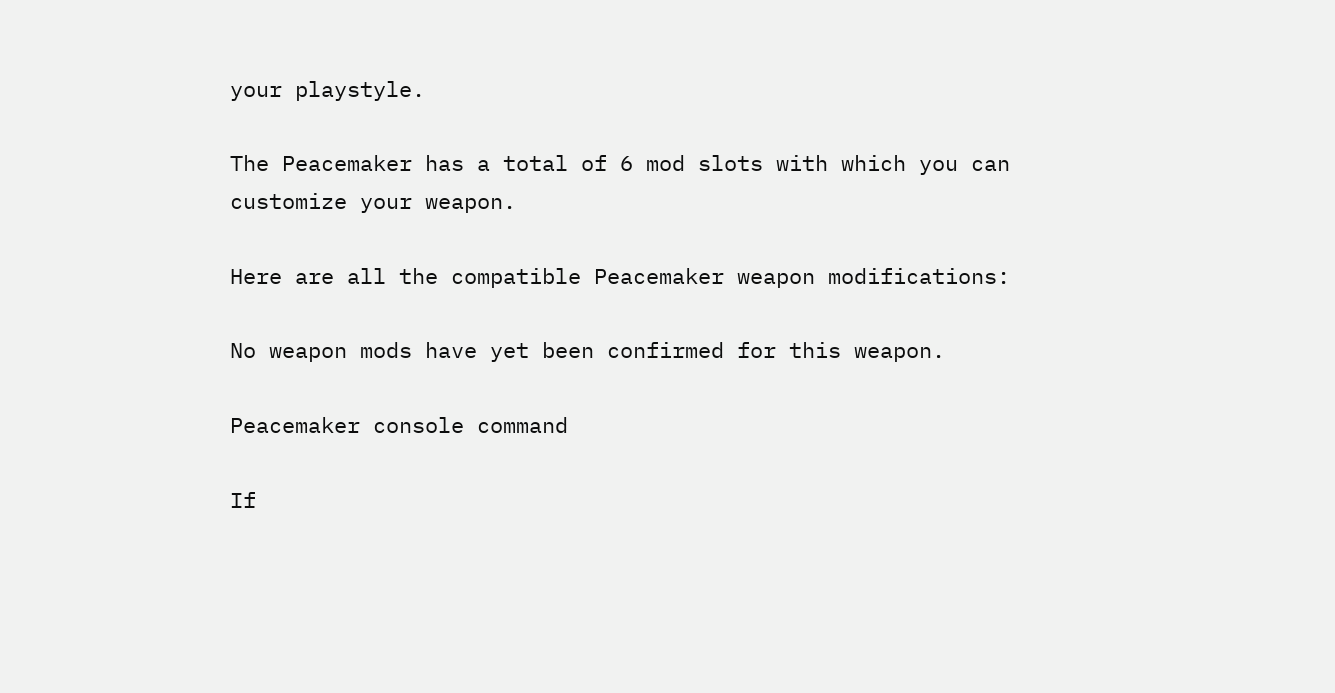your playstyle.

The Peacemaker has a total of 6 mod slots with which you can customize your weapon.

Here are all the compatible Peacemaker weapon modifications:

No weapon mods have yet been confirmed for this weapon.

Peacemaker console command

If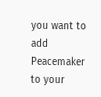you want to add Peacemaker to your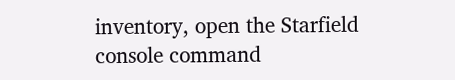inventory, open the Starfield console command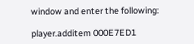window and enter the following:

player.additem 000E7ED1